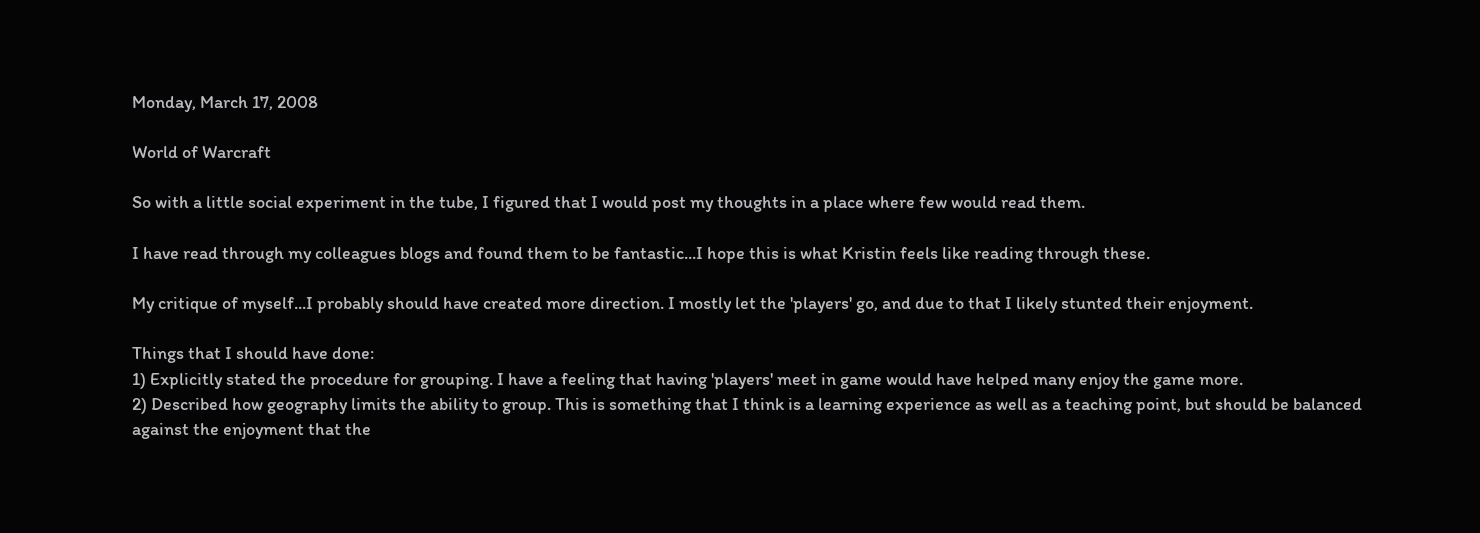Monday, March 17, 2008

World of Warcraft

So with a little social experiment in the tube, I figured that I would post my thoughts in a place where few would read them.

I have read through my colleagues blogs and found them to be fantastic...I hope this is what Kristin feels like reading through these.

My critique of myself...I probably should have created more direction. I mostly let the 'players' go, and due to that I likely stunted their enjoyment.

Things that I should have done:
1) Explicitly stated the procedure for grouping. I have a feeling that having 'players' meet in game would have helped many enjoy the game more.
2) Described how geography limits the ability to group. This is something that I think is a learning experience as well as a teaching point, but should be balanced against the enjoyment that the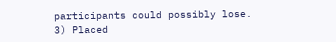participants could possibly lose.
3) Placed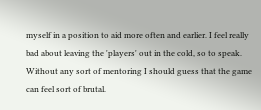myself in a position to aid more often and earlier. I feel really bad about leaving the 'players' out in the cold, so to speak. Without any sort of mentoring I should guess that the game can feel sort of brutal.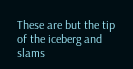These are but the tip of the iceberg and slams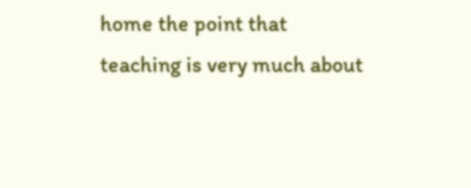home the point that teaching is very much about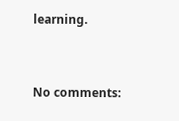learning.


No comments: